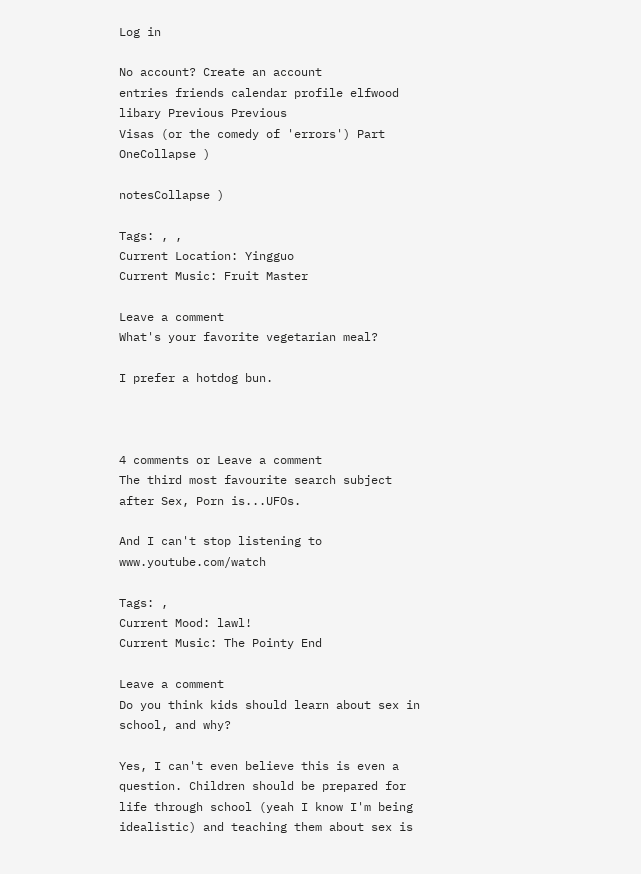Log in

No account? Create an account
entries friends calendar profile elfwood libary Previous Previous
Visas (or the comedy of 'errors') Part OneCollapse )

notesCollapse )

Tags: , ,
Current Location: Yingguo
Current Music: Fruit Master

Leave a comment
What's your favorite vegetarian meal?

I prefer a hotdog bun.



4 comments or Leave a comment
The third most favourite search subject after Sex, Porn is...UFOs.

And I can't stop listening to www.youtube.com/watch

Tags: ,
Current Mood: lawl!
Current Music: The Pointy End

Leave a comment
Do you think kids should learn about sex in school, and why?

Yes, I can't even believe this is even a question. Children should be prepared for life through school (yeah I know I'm being idealistic) and teaching them about sex is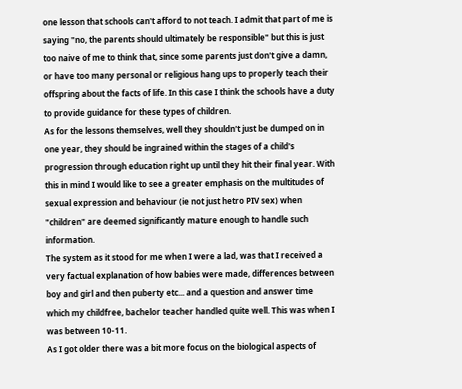one lesson that schools can't afford to not teach. I admit that part of me is saying "no, the parents should ultimately be responsible" but this is just too naive of me to think that, since some parents just don't give a damn, or have too many personal or religious hang ups to properly teach their offspring about the facts of life. In this case I think the schools have a duty to provide guidance for these types of children.
As for the lessons themselves, well they shouldn't just be dumped on in one year, they should be ingrained within the stages of a child's progression through education right up until they hit their final year. With this in mind I would like to see a greater emphasis on the multitudes of sexual expression and behaviour (ie not just hetro PIV sex) when "children" are deemed significantly mature enough to handle such information.
The system as it stood for me when I were a lad, was that I received a very factual explanation of how babies were made, differences between boy and girl and then puberty etc... and a question and answer time which my childfree, bachelor teacher handled quite well. This was when I was between 10-11.
As I got older there was a bit more focus on the biological aspects of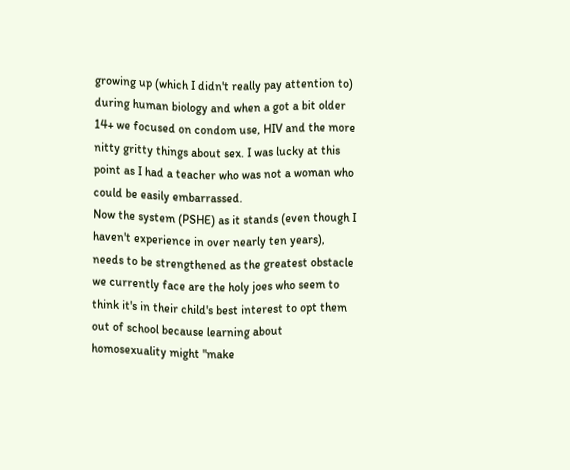growing up (which I didn't really pay attention to) during human biology and when a got a bit older 14+ we focused on condom use, HIV and the more nitty gritty things about sex. I was lucky at this point as I had a teacher who was not a woman who could be easily embarrassed.
Now the system (PSHE) as it stands (even though I haven't experience in over nearly ten years), needs to be strengthened as the greatest obstacle we currently face are the holy joes who seem to think it's in their child's best interest to opt them out of school because learning about homosexuality might "make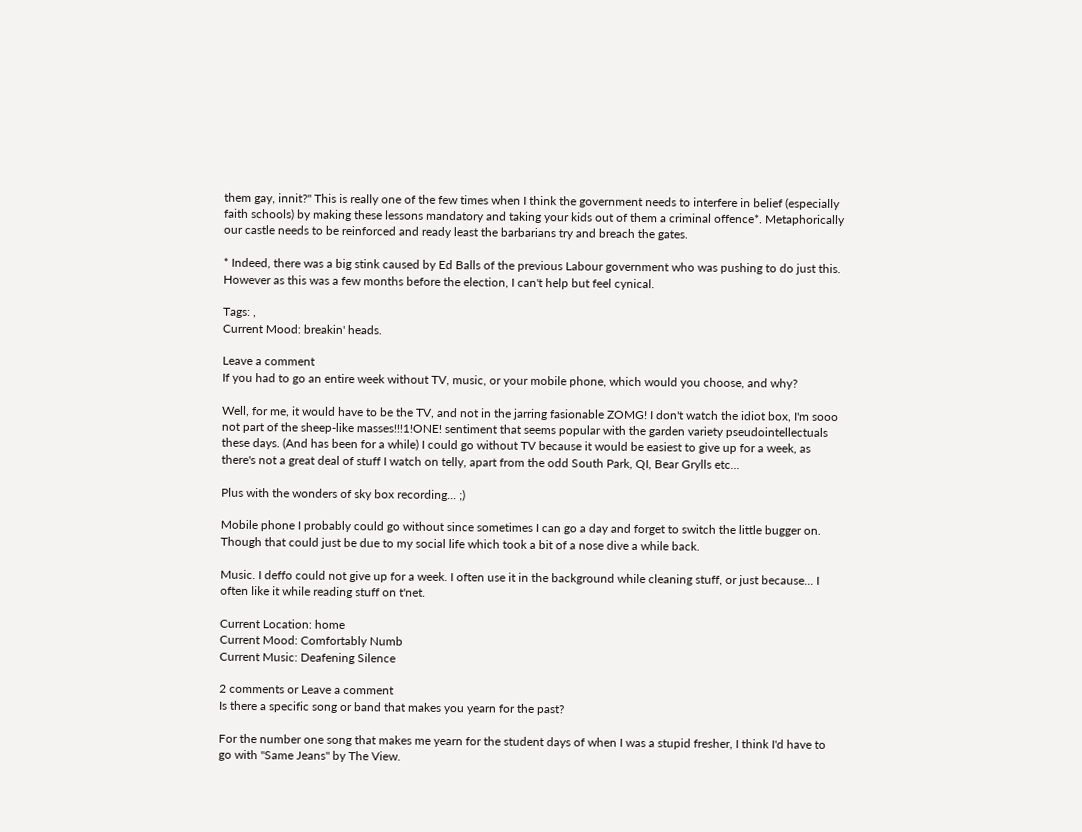them gay, innit?" This is really one of the few times when I think the government needs to interfere in belief (especially faith schools) by making these lessons mandatory and taking your kids out of them a criminal offence*. Metaphorically our castle needs to be reinforced and ready least the barbarians try and breach the gates.

* Indeed, there was a big stink caused by Ed Balls of the previous Labour government who was pushing to do just this. However as this was a few months before the election, I can't help but feel cynical.

Tags: ,
Current Mood: breakin' heads.

Leave a comment
If you had to go an entire week without TV, music, or your mobile phone, which would you choose, and why?

Well, for me, it would have to be the TV, and not in the jarring fasionable ZOMG! I don't watch the idiot box, I'm sooo not part of the sheep-like masses!!!1!ONE! sentiment that seems popular with the garden variety pseudointellectuals these days. (And has been for a while) I could go without TV because it would be easiest to give up for a week, as there's not a great deal of stuff I watch on telly, apart from the odd South Park, QI, Bear Grylls etc...

Plus with the wonders of sky box recording... ;)

Mobile phone I probably could go without since sometimes I can go a day and forget to switch the little bugger on. Though that could just be due to my social life which took a bit of a nose dive a while back.

Music. I deffo could not give up for a week. I often use it in the background while cleaning stuff, or just because... I often like it while reading stuff on t'net.

Current Location: home
Current Mood: Comfortably Numb
Current Music: Deafening Silence

2 comments or Leave a comment
Is there a specific song or band that makes you yearn for the past?

For the number one song that makes me yearn for the student days of when I was a stupid fresher, I think I'd have to go with "Same Jeans" by The View.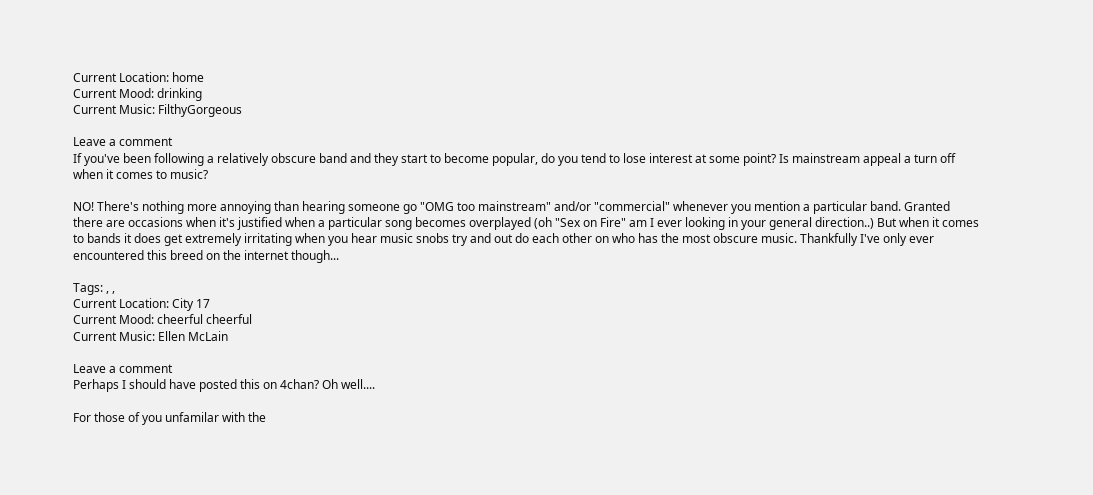Current Location: home
Current Mood: drinking
Current Music: FilthyGorgeous

Leave a comment
If you've been following a relatively obscure band and they start to become popular, do you tend to lose interest at some point? Is mainstream appeal a turn off when it comes to music?

NO! There's nothing more annoying than hearing someone go "OMG too mainstream" and/or "commercial" whenever you mention a particular band. Granted there are occasions when it's justified when a particular song becomes overplayed (oh "Sex on Fire" am I ever looking in your general direction..) But when it comes to bands it does get extremely irritating when you hear music snobs try and out do each other on who has the most obscure music. Thankfully I've only ever encountered this breed on the internet though...

Tags: , ,
Current Location: City 17
Current Mood: cheerful cheerful
Current Music: Ellen McLain

Leave a comment
Perhaps I should have posted this on 4chan? Oh well....

For those of you unfamilar with the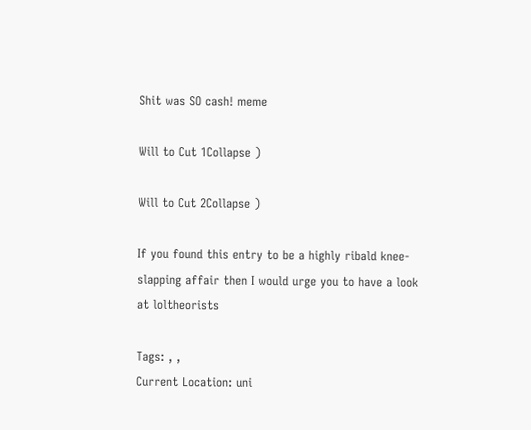Shit was SO cash! meme

Will to Cut 1Collapse )

Will to Cut 2Collapse )

If you found this entry to be a highly ribald knee-slapping affair then I would urge you to have a look at loltheorists

Tags: , ,
Current Location: uni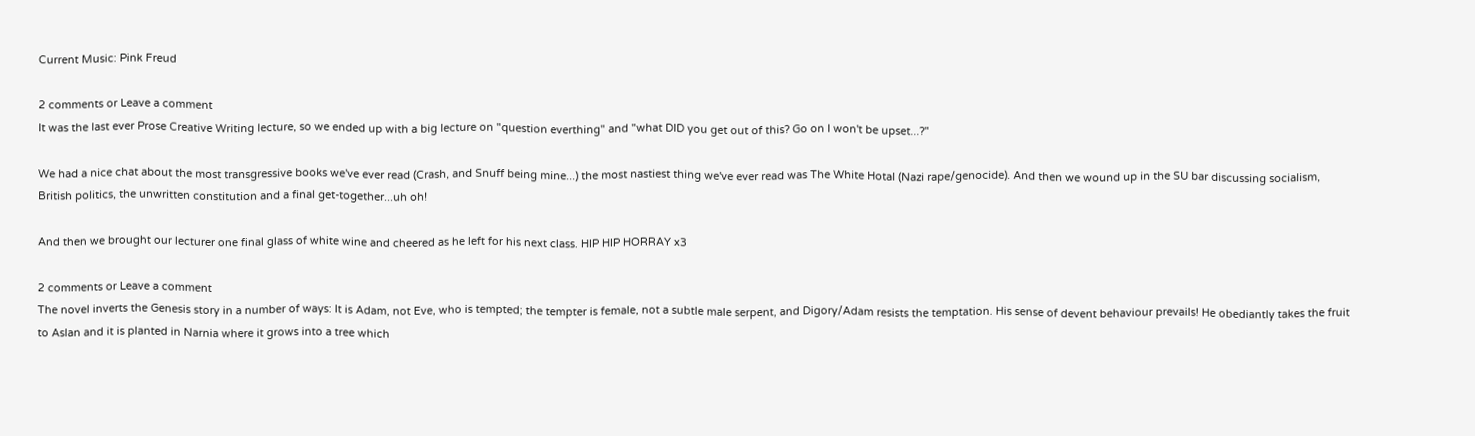Current Music: Pink Freud

2 comments or Leave a comment
It was the last ever Prose Creative Writing lecture, so we ended up with a big lecture on "question everthing" and "what DID you get out of this? Go on I won't be upset...?"

We had a nice chat about the most transgressive books we've ever read (Crash, and Snuff being mine...) the most nastiest thing we've ever read was The White Hotal (Nazi rape/genocide). And then we wound up in the SU bar discussing socialism, British politics, the unwritten constitution and a final get-together...uh oh!

And then we brought our lecturer one final glass of white wine and cheered as he left for his next class. HIP HIP HORRAY x3

2 comments or Leave a comment
The novel inverts the Genesis story in a number of ways: It is Adam, not Eve, who is tempted; the tempter is female, not a subtle male serpent, and Digory/Adam resists the temptation. His sense of devent behaviour prevails! He obediantly takes the fruit to Aslan and it is planted in Narnia where it grows into a tree which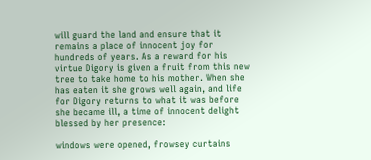will guard the land and ensure that it remains a place of innocent joy for hundreds of years. As a reward for his virtue Digory is given a fruit from this new tree to take home to his mother. When she has eaten it she grows well again, and life for Digory returns to what it was before she became ill, a time of innocent delight blessed by her presence:

windows were opened, frowsey curtains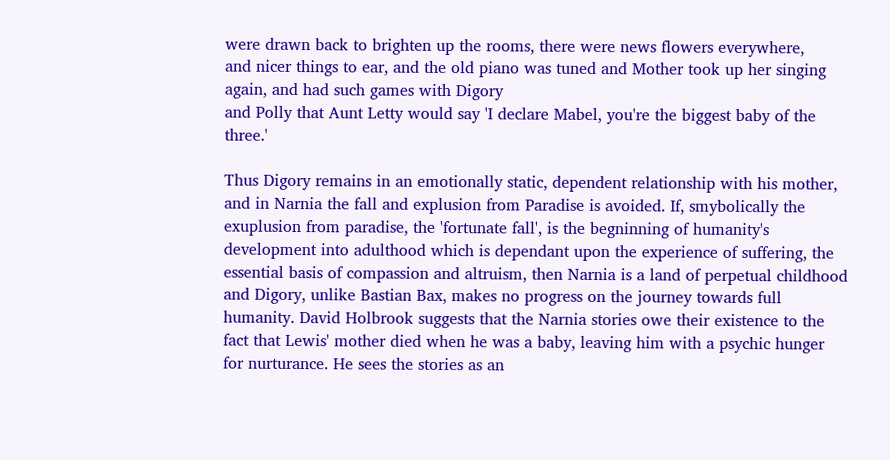were drawn back to brighten up the rooms, there were news flowers everywhere,
and nicer things to ear, and the old piano was tuned and Mother took up her singing again, and had such games with Digory
and Polly that Aunt Letty would say 'I declare Mabel, you're the biggest baby of the three.'

Thus Digory remains in an emotionally static, dependent relationship with his mother, and in Narnia the fall and explusion from Paradise is avoided. If, smybolically the exuplusion from paradise, the 'fortunate fall', is the begninning of humanity's development into adulthood which is dependant upon the experience of suffering, the essential basis of compassion and altruism, then Narnia is a land of perpetual childhood and Digory, unlike Bastian Bax, makes no progress on the journey towards full humanity. David Holbrook suggests that the Narnia stories owe their existence to the fact that Lewis' mother died when he was a baby, leaving him with a psychic hunger for nurturance. He sees the stories as an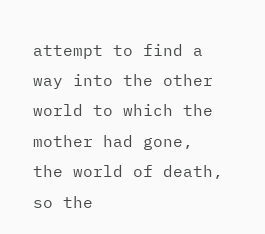attempt to find a way into the other world to which the mother had gone, the world of death, so the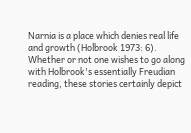Narnia is a place which denies real life and growth (Holbrook 1973: 6). Whether or not one wishes to go along with Holbrook's essentially Freudian reading, these stories certainly depict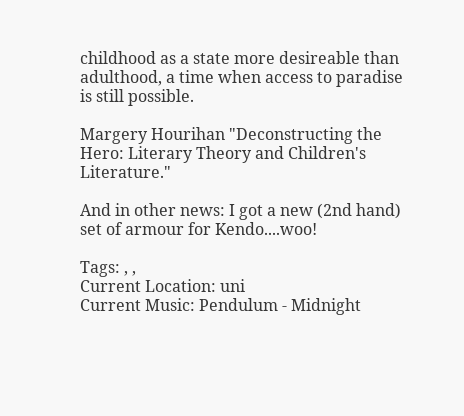childhood as a state more desireable than adulthood, a time when access to paradise is still possible.

Margery Hourihan "Deconstructing the Hero: Literary Theory and Children's Literature."

And in other news: I got a new (2nd hand) set of armour for Kendo....woo!

Tags: , ,
Current Location: uni
Current Music: Pendulum - Midnight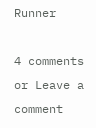Runner

4 comments or Leave a comment